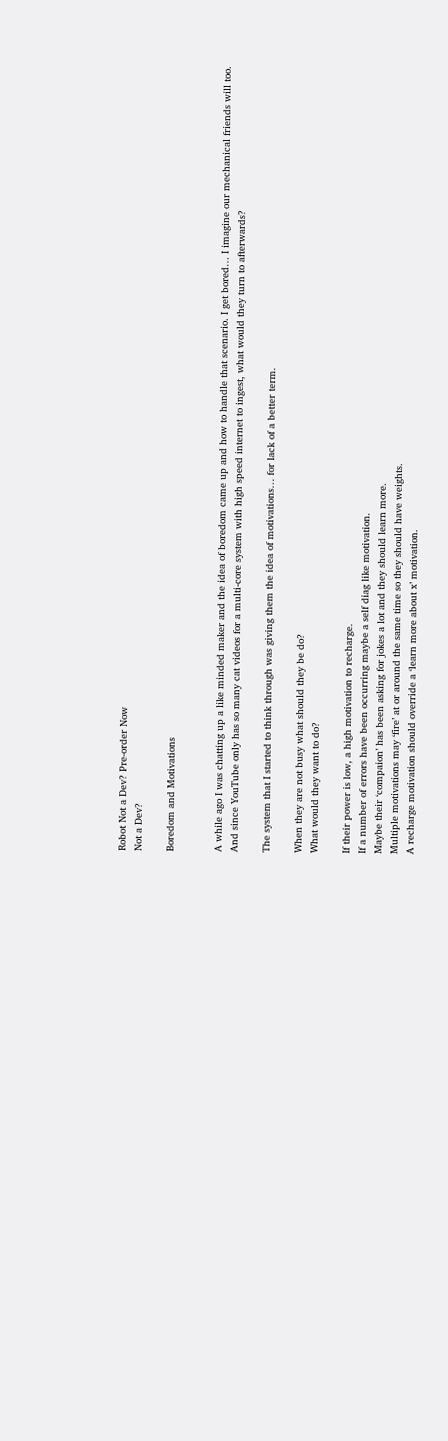Robot Not a Dev? Pre-order Now
Not a Dev?

Boredom and Motivations


A while ago I was chatting up a like minded maker and the idea of boredom came up and how to handle that scenario. I get bored… I imagine our mechanical friends will too.
And since YouTube only has so many cat videos for a multi-core system with high speed internet to ingest, what would they turn to afterwards?

The system that I started to think through was giving them the idea of motivations… for lack of a better term.

When they are not busy what should they be do?
What would they want to do?

If their power is low, a high motivation to recharge.
If a number of errors have been occurring maybe a self diag like motivation.
Maybe their ‘compaion’ has been asking for jokes a lot and they should learn more.
Multiple motivations may ‘fire’ at or around the same time so they should have weights.
A recharge motivation should override a ‘learn more about x’ motivation.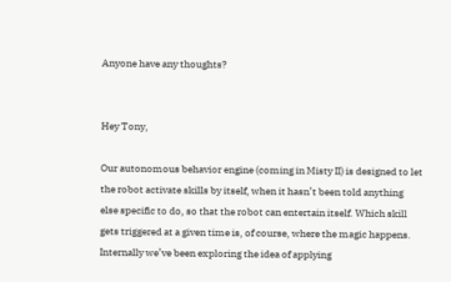Anyone have any thoughts?


Hey Tony,

Our autonomous behavior engine (coming in Misty II) is designed to let the robot activate skills by itself, when it hasn’t been told anything else specific to do, so that the robot can entertain itself. Which skill gets triggered at a given time is, of course, where the magic happens. Internally we’ve been exploring the idea of applying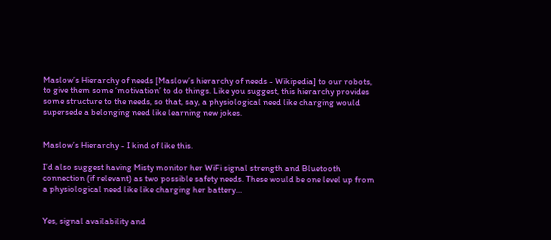Maslow’s Hierarchy of needs [Maslow’s hierarchy of needs - Wikipedia] to our robots, to give them some ‘motivation’ to do things. Like you suggest, this hierarchy provides some structure to the needs, so that, say, a physiological need like charging would supersede a belonging need like learning new jokes.


Maslow’s Hierarchy - I kind of like this.

I’d also suggest having Misty monitor her WiFi signal strength and Bluetooth connection (if relevant) as two possible safety needs. These would be one level up from a physiological need like like charging her battery…


Yes, signal availability and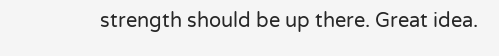strength should be up there. Great idea.